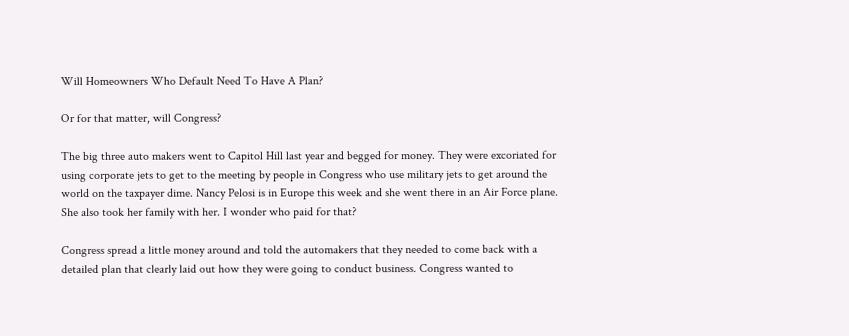Will Homeowners Who Default Need To Have A Plan?

Or for that matter, will Congress?

The big three auto makers went to Capitol Hill last year and begged for money. They were excoriated for using corporate jets to get to the meeting by people in Congress who use military jets to get around the world on the taxpayer dime. Nancy Pelosi is in Europe this week and she went there in an Air Force plane. She also took her family with her. I wonder who paid for that?

Congress spread a little money around and told the automakers that they needed to come back with a detailed plan that clearly laid out how they were going to conduct business. Congress wanted to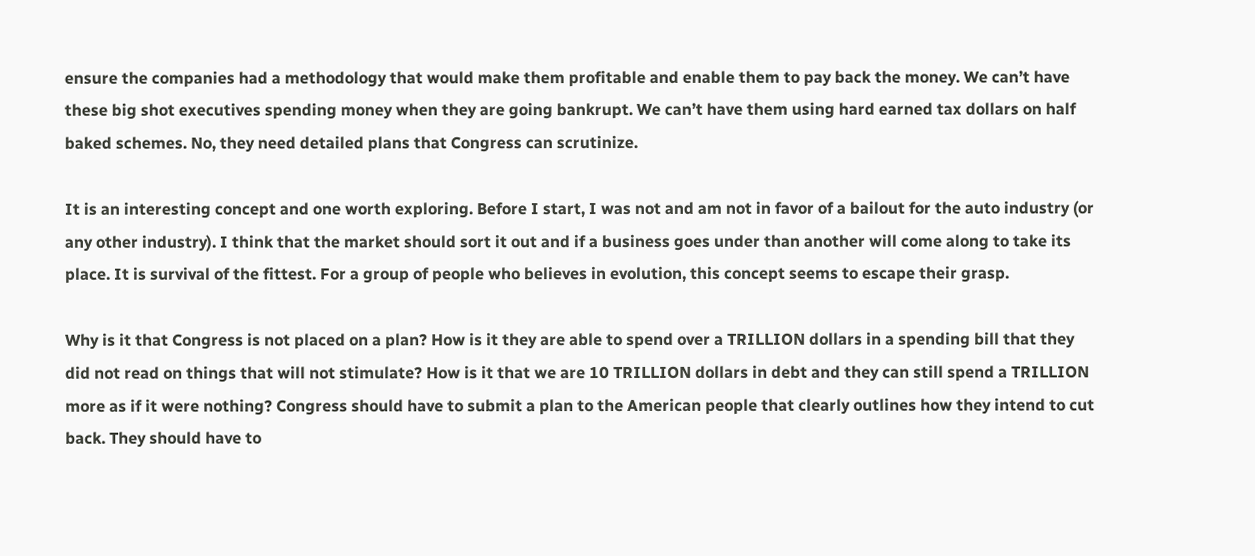ensure the companies had a methodology that would make them profitable and enable them to pay back the money. We can’t have these big shot executives spending money when they are going bankrupt. We can’t have them using hard earned tax dollars on half baked schemes. No, they need detailed plans that Congress can scrutinize.

It is an interesting concept and one worth exploring. Before I start, I was not and am not in favor of a bailout for the auto industry (or any other industry). I think that the market should sort it out and if a business goes under than another will come along to take its place. It is survival of the fittest. For a group of people who believes in evolution, this concept seems to escape their grasp.

Why is it that Congress is not placed on a plan? How is it they are able to spend over a TRILLION dollars in a spending bill that they did not read on things that will not stimulate? How is it that we are 10 TRILLION dollars in debt and they can still spend a TRILLION more as if it were nothing? Congress should have to submit a plan to the American people that clearly outlines how they intend to cut back. They should have to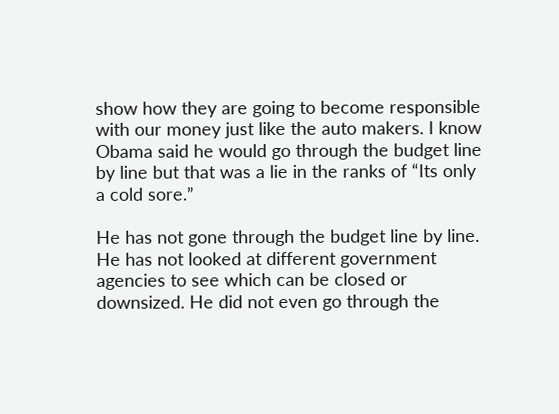show how they are going to become responsible with our money just like the auto makers. I know Obama said he would go through the budget line by line but that was a lie in the ranks of “Its only a cold sore.”

He has not gone through the budget line by line. He has not looked at different government agencies to see which can be closed or downsized. He did not even go through the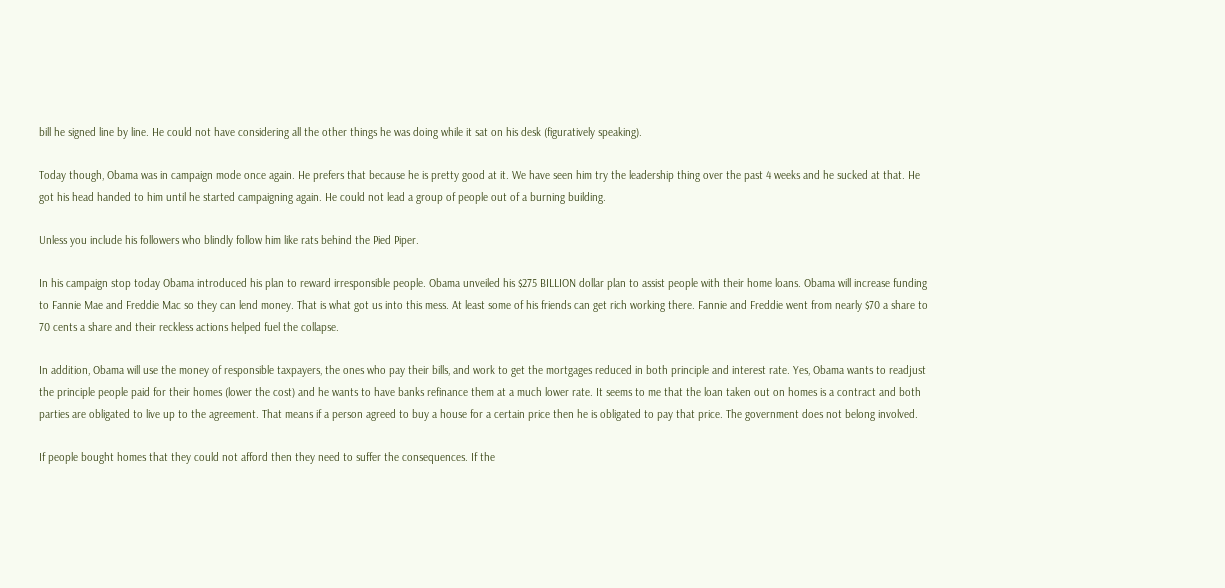bill he signed line by line. He could not have considering all the other things he was doing while it sat on his desk (figuratively speaking).

Today though, Obama was in campaign mode once again. He prefers that because he is pretty good at it. We have seen him try the leadership thing over the past 4 weeks and he sucked at that. He got his head handed to him until he started campaigning again. He could not lead a group of people out of a burning building.

Unless you include his followers who blindly follow him like rats behind the Pied Piper.

In his campaign stop today Obama introduced his plan to reward irresponsible people. Obama unveiled his $275 BILLION dollar plan to assist people with their home loans. Obama will increase funding to Fannie Mae and Freddie Mac so they can lend money. That is what got us into this mess. At least some of his friends can get rich working there. Fannie and Freddie went from nearly $70 a share to 70 cents a share and their reckless actions helped fuel the collapse.

In addition, Obama will use the money of responsible taxpayers, the ones who pay their bills, and work to get the mortgages reduced in both principle and interest rate. Yes, Obama wants to readjust the principle people paid for their homes (lower the cost) and he wants to have banks refinance them at a much lower rate. It seems to me that the loan taken out on homes is a contract and both parties are obligated to live up to the agreement. That means if a person agreed to buy a house for a certain price then he is obligated to pay that price. The government does not belong involved.

If people bought homes that they could not afford then they need to suffer the consequences. If the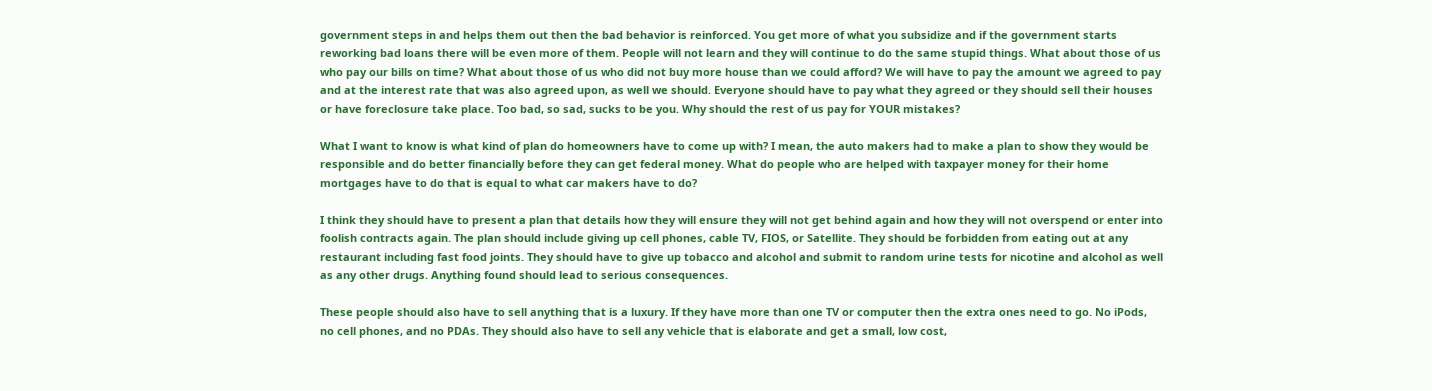government steps in and helps them out then the bad behavior is reinforced. You get more of what you subsidize and if the government starts reworking bad loans there will be even more of them. People will not learn and they will continue to do the same stupid things. What about those of us who pay our bills on time? What about those of us who did not buy more house than we could afford? We will have to pay the amount we agreed to pay and at the interest rate that was also agreed upon, as well we should. Everyone should have to pay what they agreed or they should sell their houses or have foreclosure take place. Too bad, so sad, sucks to be you. Why should the rest of us pay for YOUR mistakes?

What I want to know is what kind of plan do homeowners have to come up with? I mean, the auto makers had to make a plan to show they would be responsible and do better financially before they can get federal money. What do people who are helped with taxpayer money for their home mortgages have to do that is equal to what car makers have to do?

I think they should have to present a plan that details how they will ensure they will not get behind again and how they will not overspend or enter into foolish contracts again. The plan should include giving up cell phones, cable TV, FIOS, or Satellite. They should be forbidden from eating out at any restaurant including fast food joints. They should have to give up tobacco and alcohol and submit to random urine tests for nicotine and alcohol as well as any other drugs. Anything found should lead to serious consequences.

These people should also have to sell anything that is a luxury. If they have more than one TV or computer then the extra ones need to go. No iPods, no cell phones, and no PDAs. They should also have to sell any vehicle that is elaborate and get a small, low cost,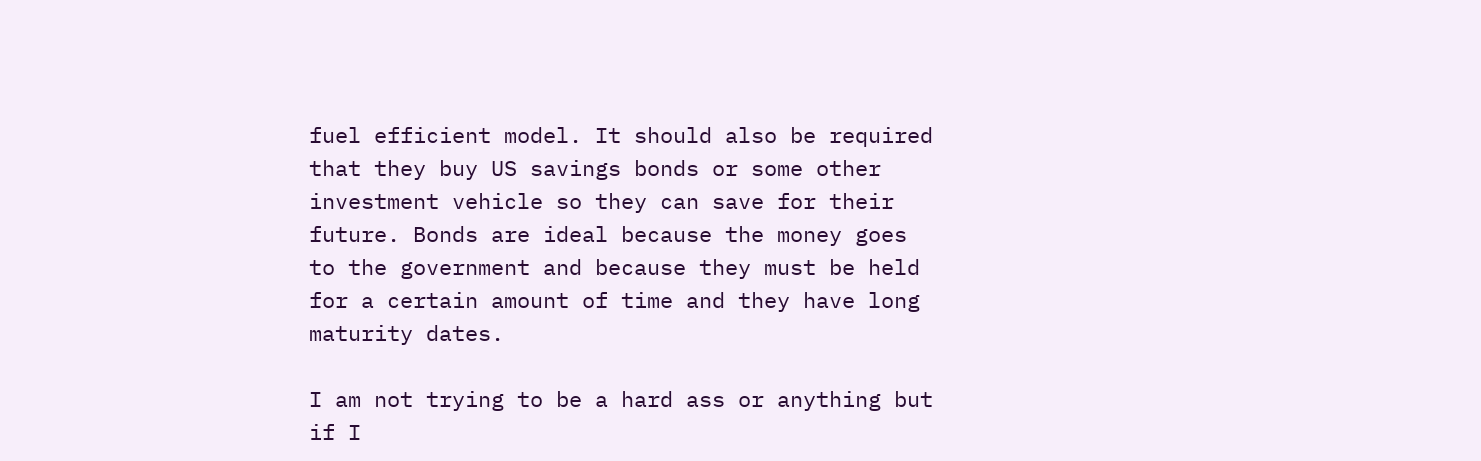fuel efficient model. It should also be required that they buy US savings bonds or some other investment vehicle so they can save for their future. Bonds are ideal because the money goes to the government and because they must be held for a certain amount of time and they have long maturity dates.

I am not trying to be a hard ass or anything but if I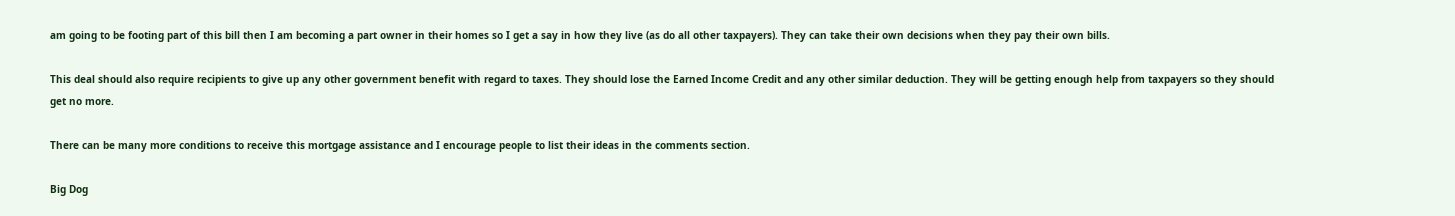am going to be footing part of this bill then I am becoming a part owner in their homes so I get a say in how they live (as do all other taxpayers). They can take their own decisions when they pay their own bills.

This deal should also require recipients to give up any other government benefit with regard to taxes. They should lose the Earned Income Credit and any other similar deduction. They will be getting enough help from taxpayers so they should get no more.

There can be many more conditions to receive this mortgage assistance and I encourage people to list their ideas in the comments section.

Big Dog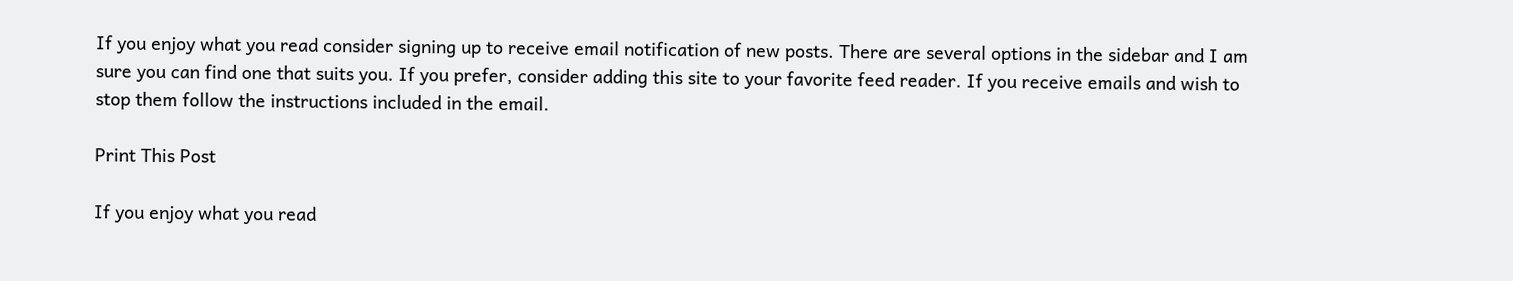If you enjoy what you read consider signing up to receive email notification of new posts. There are several options in the sidebar and I am sure you can find one that suits you. If you prefer, consider adding this site to your favorite feed reader. If you receive emails and wish to stop them follow the instructions included in the email.

Print This Post

If you enjoy what you read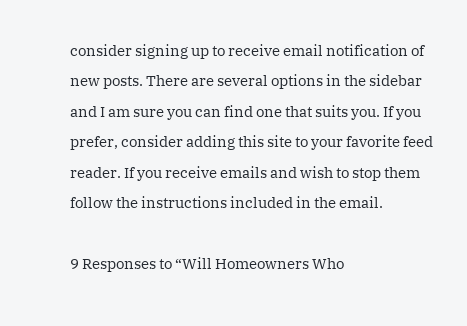consider signing up to receive email notification of new posts. There are several options in the sidebar and I am sure you can find one that suits you. If you prefer, consider adding this site to your favorite feed reader. If you receive emails and wish to stop them follow the instructions included in the email.

9 Responses to “Will Homeowners Who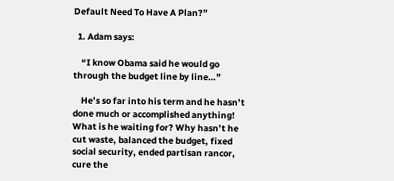Default Need To Have A Plan?”

  1. Adam says:

    “I know Obama said he would go through the budget line by line…”

    He’s so far into his term and he hasn’t done much or accomplished anything! What is he waiting for? Why hasn’t he cut waste, balanced the budget, fixed social security, ended partisan rancor, cure the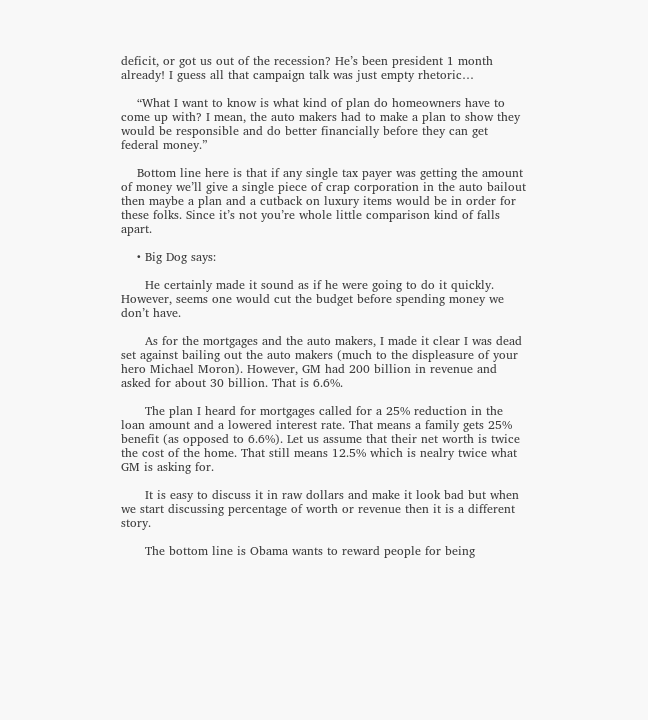deficit, or got us out of the recession? He’s been president 1 month already! I guess all that campaign talk was just empty rhetoric…

    “What I want to know is what kind of plan do homeowners have to come up with? I mean, the auto makers had to make a plan to show they would be responsible and do better financially before they can get federal money.”

    Bottom line here is that if any single tax payer was getting the amount of money we’ll give a single piece of crap corporation in the auto bailout then maybe a plan and a cutback on luxury items would be in order for these folks. Since it’s not you’re whole little comparison kind of falls apart.

    • Big Dog says:

      He certainly made it sound as if he were going to do it quickly. However, seems one would cut the budget before spending money we don’t have.

      As for the mortgages and the auto makers, I made it clear I was dead set against bailing out the auto makers (much to the displeasure of your hero Michael Moron). However, GM had 200 billion in revenue and asked for about 30 billion. That is 6.6%.

      The plan I heard for mortgages called for a 25% reduction in the loan amount and a lowered interest rate. That means a family gets 25% benefit (as opposed to 6.6%). Let us assume that their net worth is twice the cost of the home. That still means 12.5% which is nealry twice what GM is asking for.

      It is easy to discuss it in raw dollars and make it look bad but when we start discussing percentage of worth or revenue then it is a different story.

      The bottom line is Obama wants to reward people for being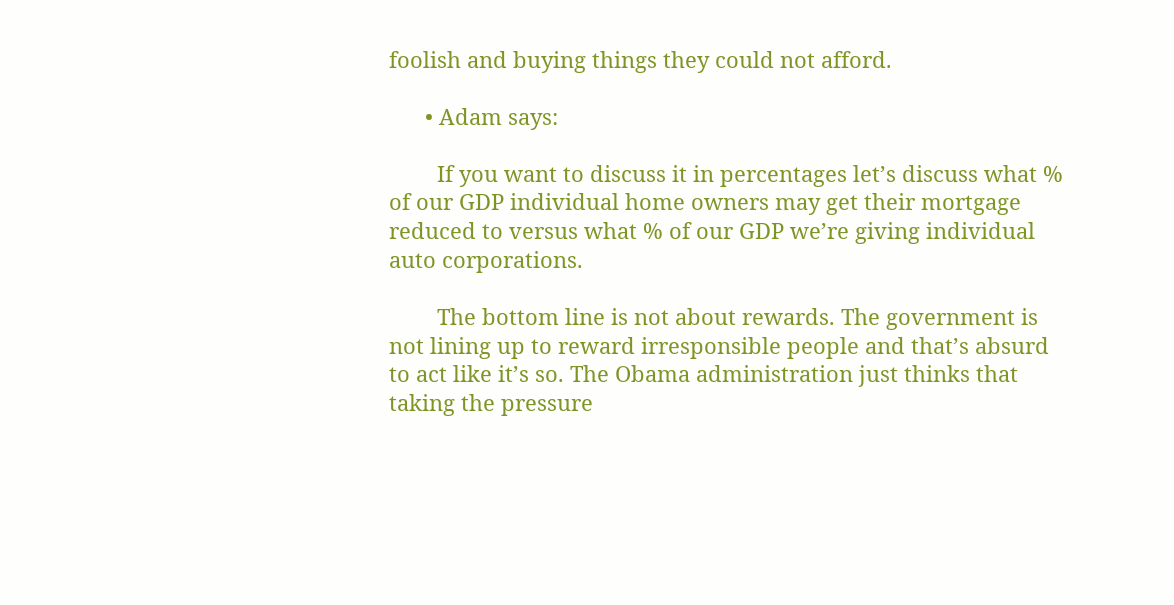foolish and buying things they could not afford.

      • Adam says:

        If you want to discuss it in percentages let’s discuss what % of our GDP individual home owners may get their mortgage reduced to versus what % of our GDP we’re giving individual auto corporations.

        The bottom line is not about rewards. The government is not lining up to reward irresponsible people and that’s absurd to act like it’s so. The Obama administration just thinks that taking the pressure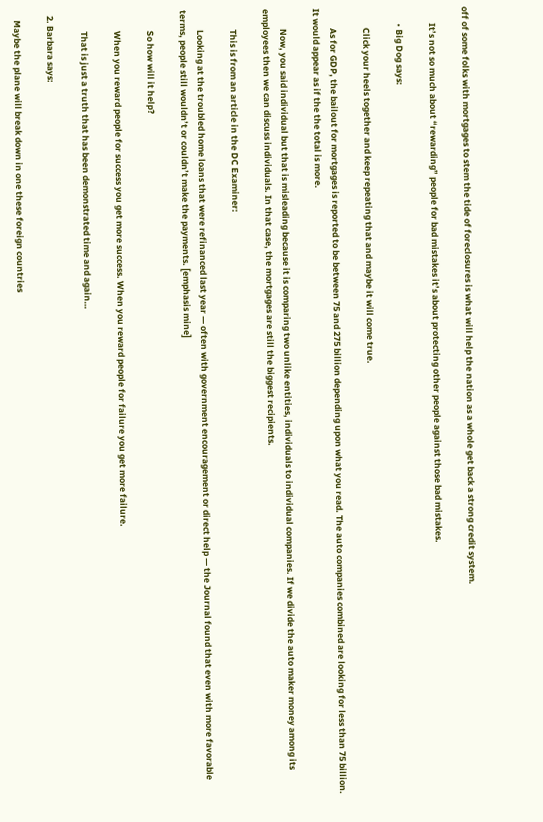off of some folks with mortgages to stem the tide of foreclosures is what will help the nation as a whole get back a strong credit system.

        It’s not so much about “rewarding” people for bad mistakes it’s about protecting other people against those bad mistakes.

        • Big Dog says:

          Click your heels together and keep repeating that and maybe it will come true.

          As for GDP, the bailout for mortgages is reported to be between 75 and 275 billion depending upon what you read. The auto companies combined are looking for less than 75 billion. It would appear as if the the total is more.

          Now, you said individual but that is misleading because it is comparing two unlike entities, individuals to individual companies. If we divide the auto maker money among its employees then we can discuss individuals. In that case, the mortgages are still the biggest recipients.

          This is from an article in the DC Examiner:

          Looking at the troubled home loans that were refinanced last year — often with government encouragement or direct help — the Journal found that even with more favorable terms, people still wouldn’t or couldn’t make the payments. [emphasis mine]

          So how will it help?

          When you reward people for success you get more success. When you reward people for failure you get more failure.

          That is just a truth that has been demonstrated time and again…

  2. Barbara says:

    Maybe the plane will break down in one these foreign countries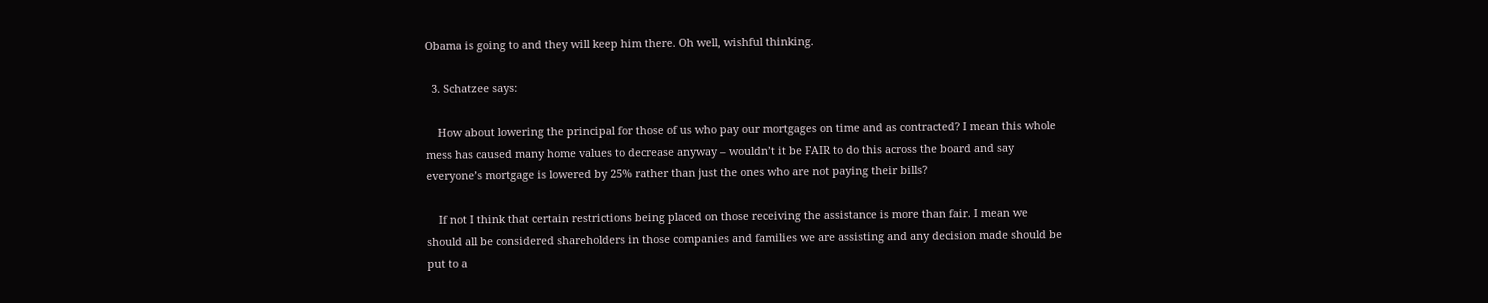Obama is going to and they will keep him there. Oh well, wishful thinking.

  3. Schatzee says:

    How about lowering the principal for those of us who pay our mortgages on time and as contracted? I mean this whole mess has caused many home values to decrease anyway – wouldn’t it be FAIR to do this across the board and say everyone’s mortgage is lowered by 25% rather than just the ones who are not paying their bills?

    If not I think that certain restrictions being placed on those receiving the assistance is more than fair. I mean we should all be considered shareholders in those companies and families we are assisting and any decision made should be put to a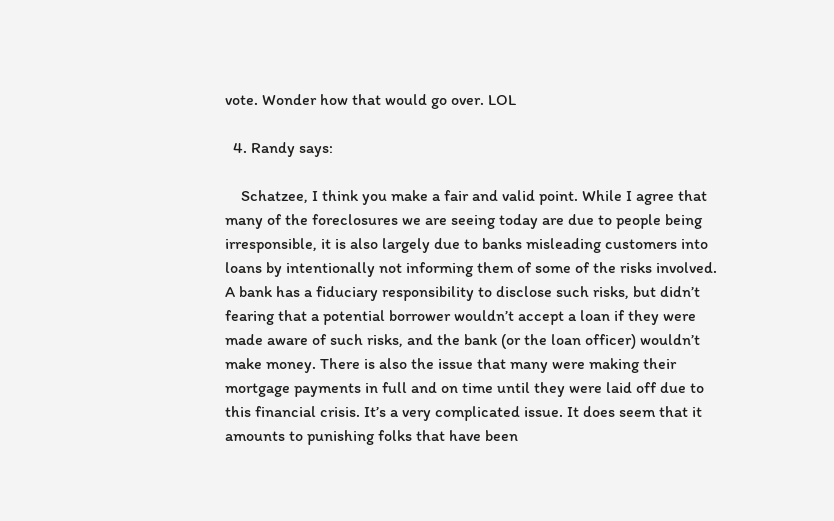vote. Wonder how that would go over. LOL

  4. Randy says:

    Schatzee, I think you make a fair and valid point. While I agree that many of the foreclosures we are seeing today are due to people being irresponsible, it is also largely due to banks misleading customers into loans by intentionally not informing them of some of the risks involved. A bank has a fiduciary responsibility to disclose such risks, but didn’t fearing that a potential borrower wouldn’t accept a loan if they were made aware of such risks, and the bank (or the loan officer) wouldn’t make money. There is also the issue that many were making their mortgage payments in full and on time until they were laid off due to this financial crisis. It’s a very complicated issue. It does seem that it amounts to punishing folks that have been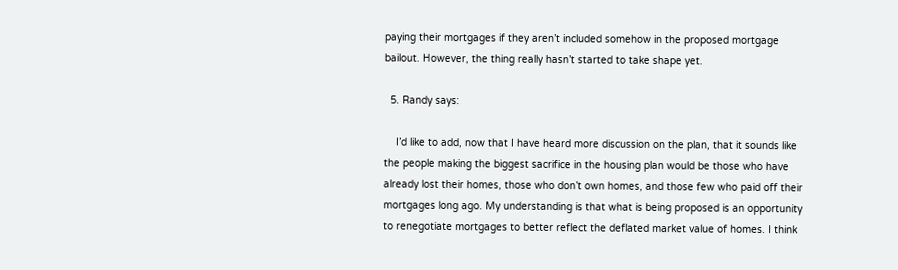paying their mortgages if they aren’t included somehow in the proposed mortgage bailout. However, the thing really hasn’t started to take shape yet.

  5. Randy says:

    I’d like to add, now that I have heard more discussion on the plan, that it sounds like the people making the biggest sacrifice in the housing plan would be those who have already lost their homes, those who don’t own homes, and those few who paid off their mortgages long ago. My understanding is that what is being proposed is an opportunity to renegotiate mortgages to better reflect the deflated market value of homes. I think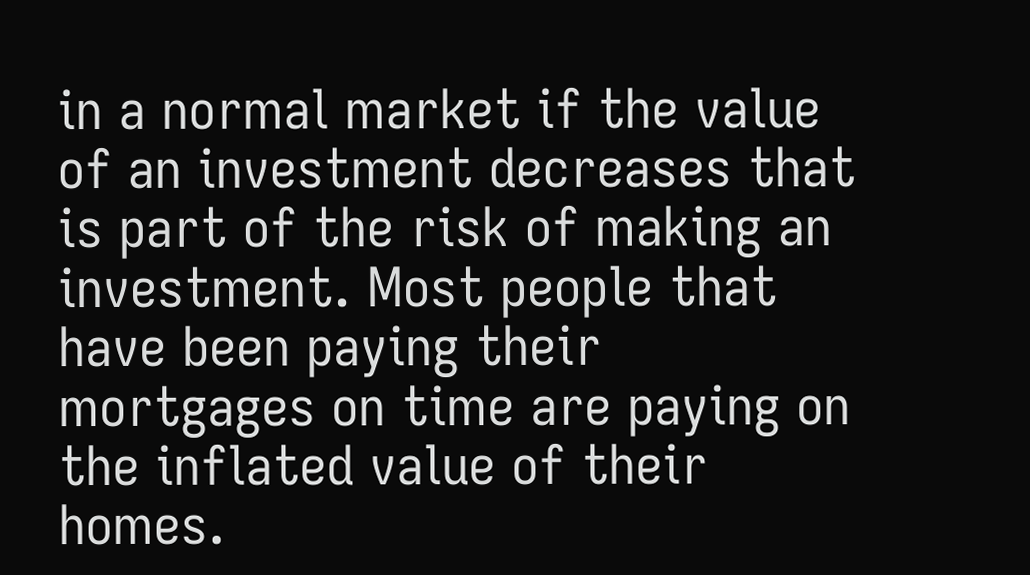in a normal market if the value of an investment decreases that is part of the risk of making an investment. Most people that have been paying their mortgages on time are paying on the inflated value of their homes.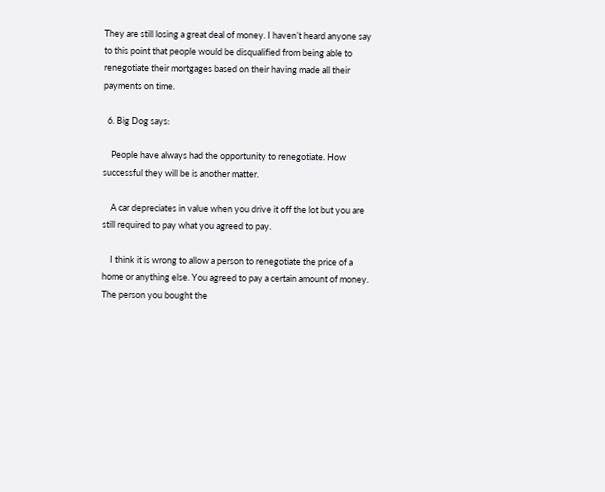They are still losing a great deal of money. I haven’t heard anyone say to this point that people would be disqualified from being able to renegotiate their mortgages based on their having made all their payments on time.

  6. Big Dog says:

    People have always had the opportunity to renegotiate. How successful they will be is another matter.

    A car depreciates in value when you drive it off the lot but you are still required to pay what you agreed to pay.

    I think it is wrong to allow a person to renegotiate the price of a home or anything else. You agreed to pay a certain amount of money. The person you bought the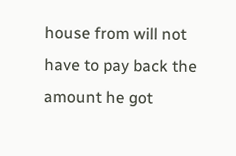house from will not have to pay back the amount he got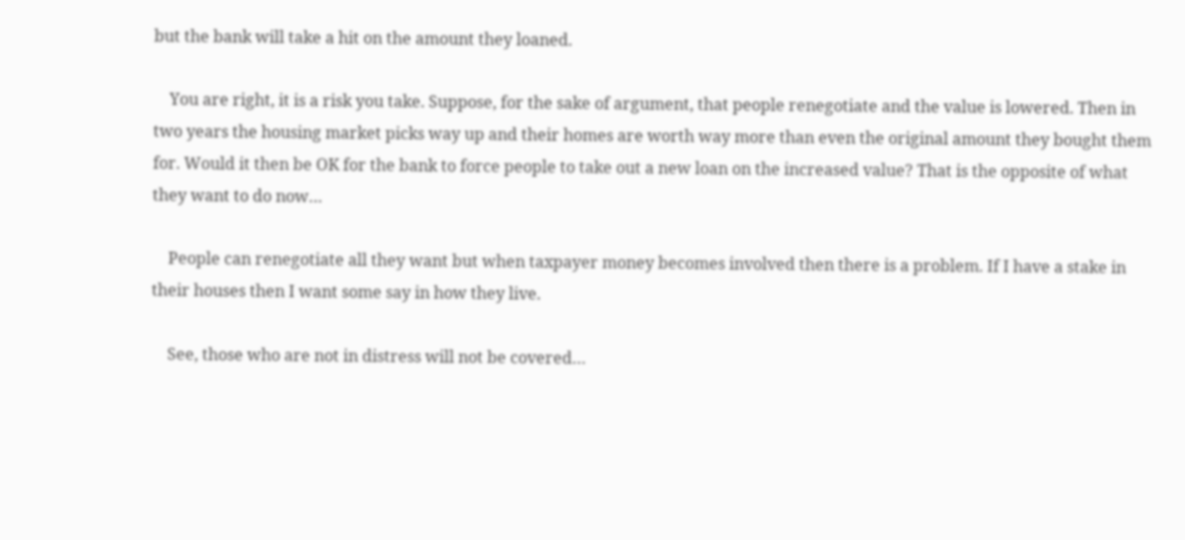but the bank will take a hit on the amount they loaned.

    You are right, it is a risk you take. Suppose, for the sake of argument, that people renegotiate and the value is lowered. Then in two years the housing market picks way up and their homes are worth way more than even the original amount they bought them for. Would it then be OK for the bank to force people to take out a new loan on the increased value? That is the opposite of what they want to do now…

    People can renegotiate all they want but when taxpayer money becomes involved then there is a problem. If I have a stake in their houses then I want some say in how they live.

    See, those who are not in distress will not be covered…